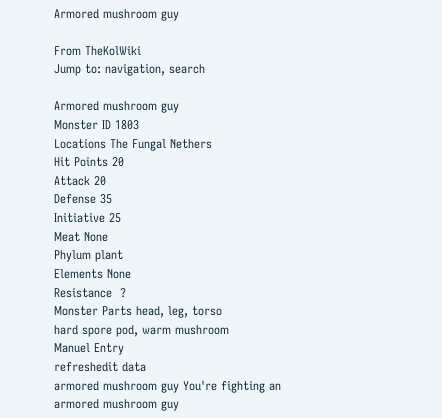Armored mushroom guy

From TheKolWiki
Jump to: navigation, search

Armored mushroom guy
Monster ID 1803
Locations The Fungal Nethers
Hit Points 20
Attack 20
Defense 35
Initiative 25
Meat None
Phylum plant
Elements None
Resistance  ?
Monster Parts head, leg, torso
hard spore pod, warm mushroom
Manuel Entry
refreshedit data
armored mushroom guy You're fighting an armored mushroom guy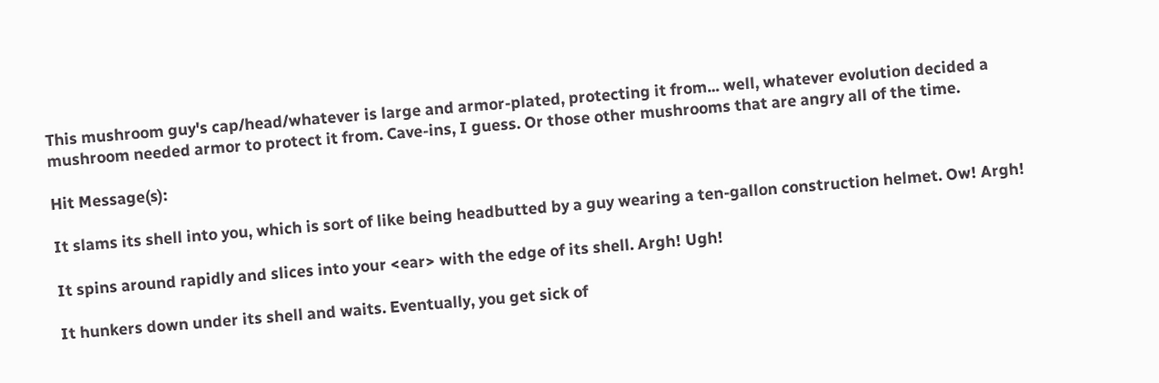This mushroom guy's cap/head/whatever is large and armor-plated, protecting it from... well, whatever evolution decided a mushroom needed armor to protect it from. Cave-ins, I guess. Or those other mushrooms that are angry all of the time.

Hit Message(s):

It slams its shell into you, which is sort of like being headbutted by a guy wearing a ten-gallon construction helmet. Ow! Argh!

It spins around rapidly and slices into your <ear> with the edge of its shell. Argh! Ugh!

It hunkers down under its shell and waits. Eventually, you get sick of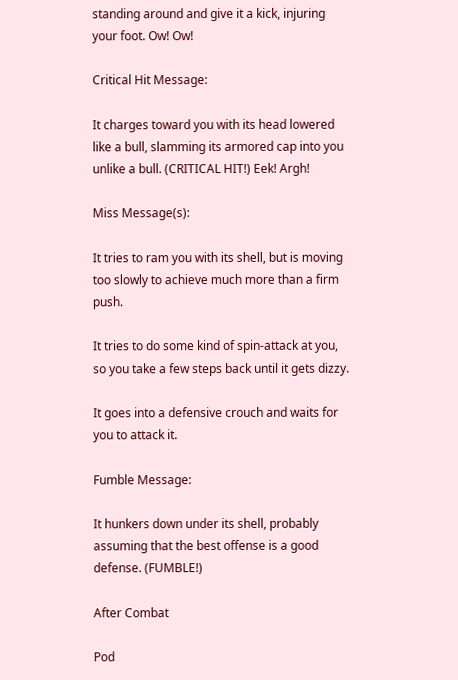standing around and give it a kick, injuring your foot. Ow! Ow!

Critical Hit Message:

It charges toward you with its head lowered like a bull, slamming its armored cap into you unlike a bull. (CRITICAL HIT!) Eek! Argh!

Miss Message(s):

It tries to ram you with its shell, but is moving too slowly to achieve much more than a firm push.

It tries to do some kind of spin-attack at you, so you take a few steps back until it gets dizzy.

It goes into a defensive crouch and waits for you to attack it.

Fumble Message:

It hunkers down under its shell, probably assuming that the best offense is a good defense. (FUMBLE!)

After Combat

Pod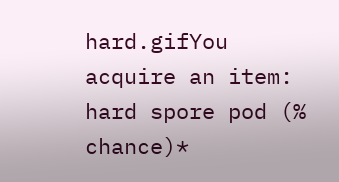hard.gifYou acquire an item: hard spore pod (% chance)*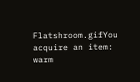Flatshroom.gifYou acquire an item: warm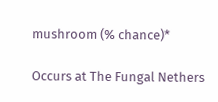mushroom (% chance)*

Occurs at The Fungal Nethers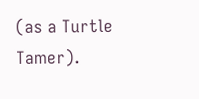(as a Turtle Tamer).